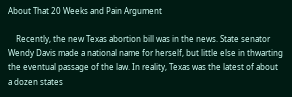About That 20 Weeks and Pain Argument

    Recently, the new Texas abortion bill was in the news. State senator Wendy Davis made a national name for herself, but little else in thwarting the eventual passage of the law. In reality, Texas was the latest of about a dozen states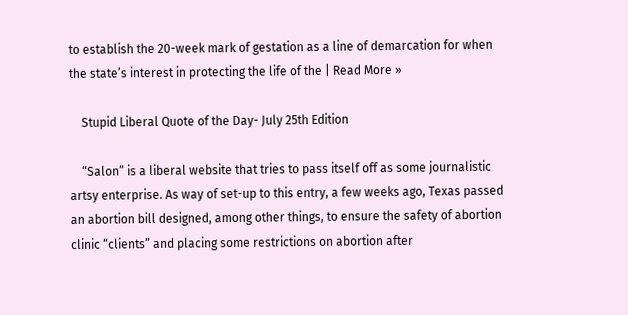to establish the 20-week mark of gestation as a line of demarcation for when the state’s interest in protecting the life of the | Read More »

    Stupid Liberal Quote of the Day- July 25th Edition

    “Salon” is a liberal website that tries to pass itself off as some journalistic artsy enterprise. As way of set-up to this entry, a few weeks ago, Texas passed an abortion bill designed, among other things, to ensure the safety of abortion clinic “clients” and placing some restrictions on abortion after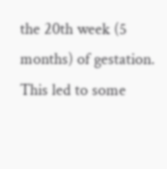the 20th week (5 months) of gestation. This led to some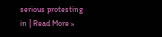serious protesting in | Read More »